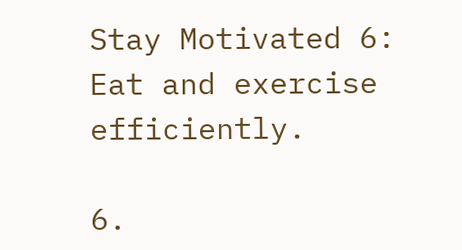Stay Motivated 6: Eat and exercise efficiently.

6.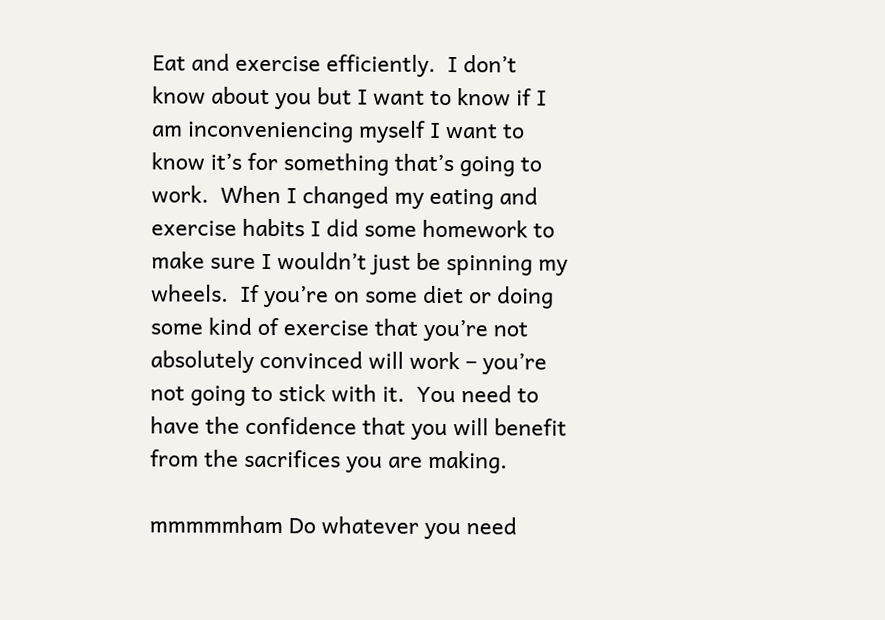Eat and exercise efficiently.  I don’t know about you but I want to know if I am inconveniencing myself I want to know it’s for something that’s going to work.  When I changed my eating and exercise habits I did some homework to make sure I wouldn’t just be spinning my wheels.  If you’re on some diet or doing some kind of exercise that you’re not absolutely convinced will work – you’re not going to stick with it.  You need to have the confidence that you will benefit from the sacrifices you are making.

mmmmmham Do whatever you need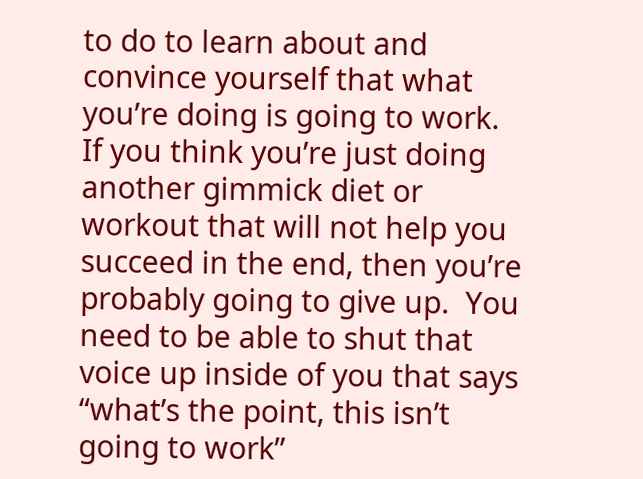to do to learn about and convince yourself that what you’re doing is going to work.  If you think you’re just doing another gimmick diet or workout that will not help you succeed in the end, then you’re probably going to give up.  You need to be able to shut that voice up inside of you that says “what’s the point, this isn’t going to work”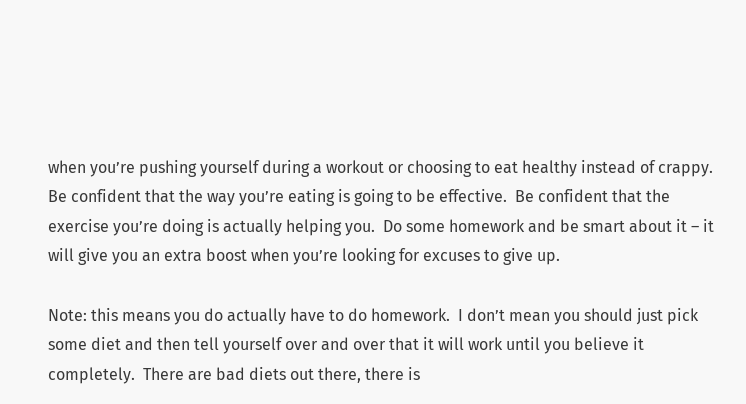when you’re pushing yourself during a workout or choosing to eat healthy instead of crappy.  Be confident that the way you’re eating is going to be effective.  Be confident that the exercise you’re doing is actually helping you.  Do some homework and be smart about it – it will give you an extra boost when you’re looking for excuses to give up.

Note: this means you do actually have to do homework.  I don’t mean you should just pick some diet and then tell yourself over and over that it will work until you believe it completely.  There are bad diets out there, there is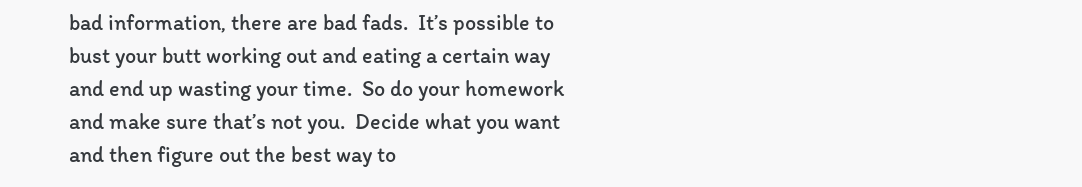bad information, there are bad fads.  It’s possible to bust your butt working out and eating a certain way and end up wasting your time.  So do your homework and make sure that’s not you.  Decide what you want and then figure out the best way to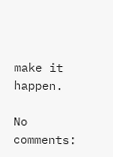make it happen.

No comments: